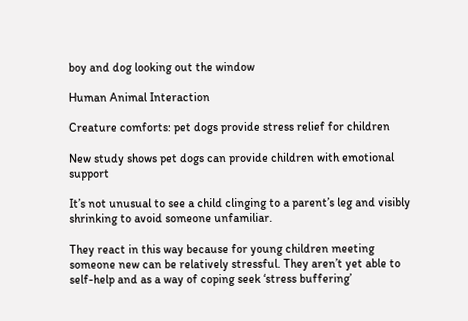boy and dog looking out the window

Human Animal Interaction

Creature comforts: pet dogs provide stress relief for children

New study shows pet dogs can provide children with emotional support

It’s not unusual to see a child clinging to a parent’s leg and visibly shrinking to avoid someone unfamiliar.

They react in this way because for young children meeting someone new can be relatively stressful. They aren’t yet able to self-help and as a way of coping seek ‘stress buffering’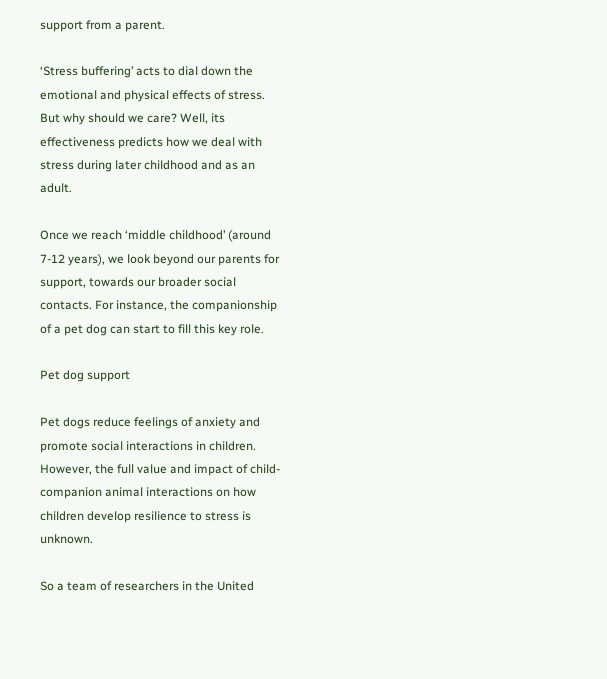support from a parent.

‘Stress buffering’ acts to dial down the emotional and physical effects of stress. But why should we care? Well, its effectiveness predicts how we deal with stress during later childhood and as an adult.

Once we reach ‘middle childhood’ (around 7-12 years), we look beyond our parents for support, towards our broader social contacts. For instance, the companionship of a pet dog can start to fill this key role.

Pet dog support

Pet dogs reduce feelings of anxiety and promote social interactions in children. However, the full value and impact of child-companion animal interactions on how children develop resilience to stress is unknown.

So a team of researchers in the United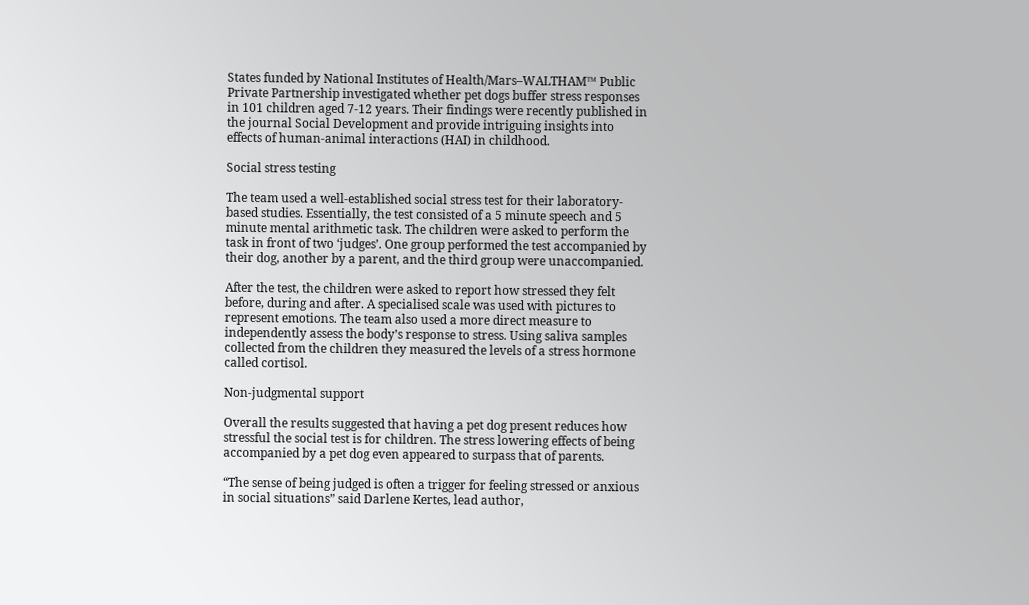States funded by National Institutes of Health/Mars–WALTHAM™ Public Private Partnership investigated whether pet dogs buffer stress responses in 101 children aged 7-12 years. Their findings were recently published in the journal Social Development and provide intriguing insights into effects of human-animal interactions (HAI) in childhood.

Social stress testing

The team used a well-established social stress test for their laboratory-based studies. Essentially, the test consisted of a 5 minute speech and 5 minute mental arithmetic task. The children were asked to perform the task in front of two ‘judges’. One group performed the test accompanied by their dog, another by a parent, and the third group were unaccompanied.

After the test, the children were asked to report how stressed they felt before, during and after. A specialised scale was used with pictures to represent emotions. The team also used a more direct measure to independently assess the body’s response to stress. Using saliva samples collected from the children they measured the levels of a stress hormone called cortisol.

Non-judgmental support

Overall the results suggested that having a pet dog present reduces how stressful the social test is for children. The stress lowering effects of being accompanied by a pet dog even appeared to surpass that of parents.

“The sense of being judged is often a trigger for feeling stressed or anxious in social situations” said Darlene Kertes, lead author,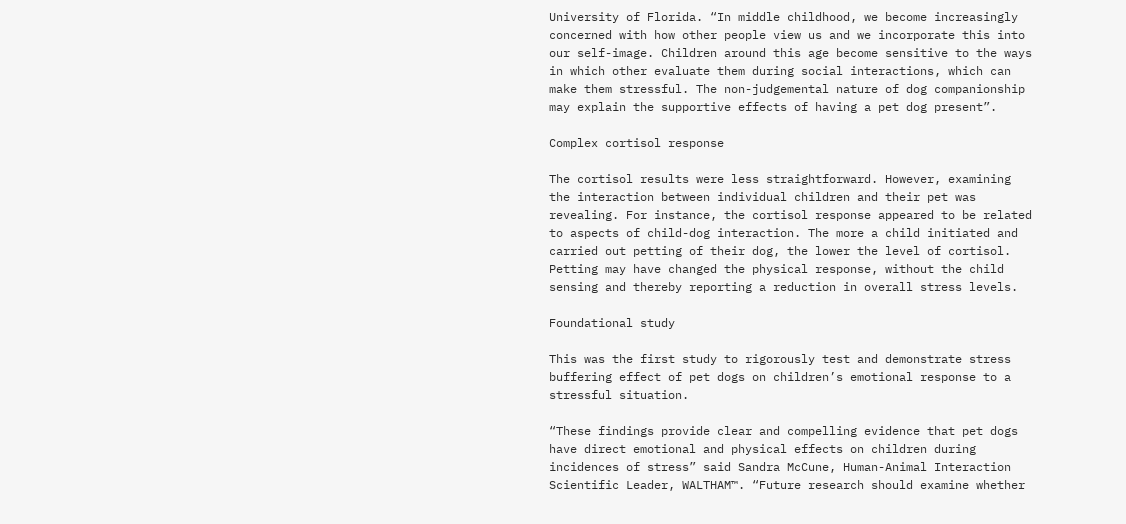University of Florida. “In middle childhood, we become increasingly concerned with how other people view us and we incorporate this into our self-image. Children around this age become sensitive to the ways in which other evaluate them during social interactions, which can make them stressful. The non-judgemental nature of dog companionship may explain the supportive effects of having a pet dog present”.

Complex cortisol response

The cortisol results were less straightforward. However, examining the interaction between individual children and their pet was revealing. For instance, the cortisol response appeared to be related to aspects of child-dog interaction. The more a child initiated and carried out petting of their dog, the lower the level of cortisol. Petting may have changed the physical response, without the child sensing and thereby reporting a reduction in overall stress levels.

Foundational study

This was the first study to rigorously test and demonstrate stress buffering effect of pet dogs on children’s emotional response to a stressful situation.

“These findings provide clear and compelling evidence that pet dogs have direct emotional and physical effects on children during incidences of stress” said Sandra McCune, Human-Animal Interaction Scientific Leader, WALTHAM™. “Future research should examine whether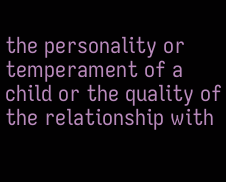the personality or temperament of a child or the quality of the relationship with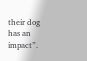their dog has an impact”.